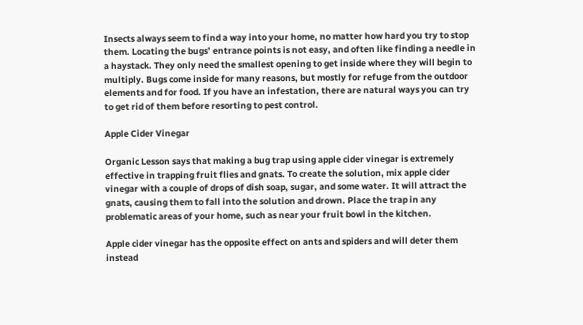Insects always seem to find a way into your home, no matter how hard you try to stop them. Locating the bugs’ entrance points is not easy, and often like finding a needle in a haystack. They only need the smallest opening to get inside where they will begin to multiply. Bugs come inside for many reasons, but mostly for refuge from the outdoor elements and for food. If you have an infestation, there are natural ways you can try to get rid of them before resorting to pest control.

Apple Cider Vinegar

Organic Lesson says that making a bug trap using apple cider vinegar is extremely effective in trapping fruit flies and gnats. To create the solution, mix apple cider vinegar with a couple of drops of dish soap, sugar, and some water. It will attract the gnats, causing them to fall into the solution and drown. Place the trap in any problematic areas of your home, such as near your fruit bowl in the kitchen.

Apple cider vinegar has the opposite effect on ants and spiders and will deter them instead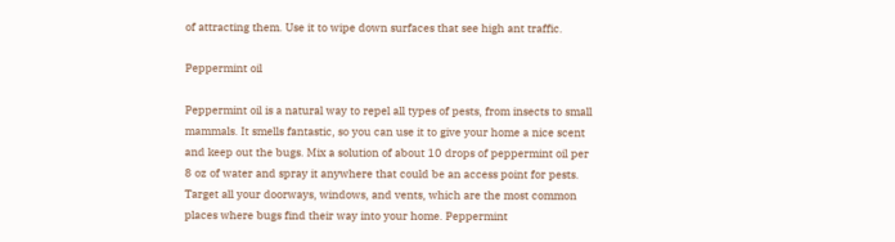of attracting them. Use it to wipe down surfaces that see high ant traffic.

Peppermint oil

Peppermint oil is a natural way to repel all types of pests, from insects to small mammals. It smells fantastic, so you can use it to give your home a nice scent and keep out the bugs. Mix a solution of about 10 drops of peppermint oil per 8 oz of water and spray it anywhere that could be an access point for pests. Target all your doorways, windows, and vents, which are the most common places where bugs find their way into your home. Peppermint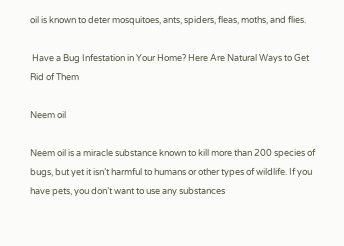oil is known to deter mosquitoes, ants, spiders, fleas, moths, and flies.

 Have a Bug Infestation in Your Home? Here Are Natural Ways to Get Rid of Them

Neem oil

Neem oil is a miracle substance known to kill more than 200 species of bugs, but yet it isn’t harmful to humans or other types of wildlife. If you have pets, you don’t want to use any substances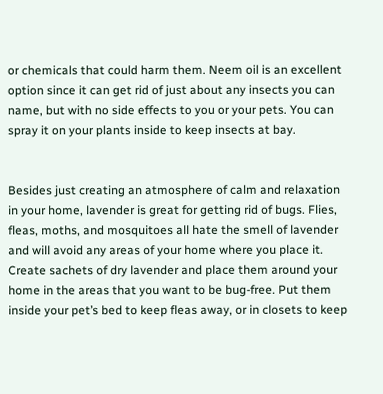or chemicals that could harm them. Neem oil is an excellent option since it can get rid of just about any insects you can name, but with no side effects to you or your pets. You can spray it on your plants inside to keep insects at bay.


Besides just creating an atmosphere of calm and relaxation in your home, lavender is great for getting rid of bugs. Flies, fleas, moths, and mosquitoes all hate the smell of lavender and will avoid any areas of your home where you place it. Create sachets of dry lavender and place them around your home in the areas that you want to be bug-free. Put them inside your pet’s bed to keep fleas away, or in closets to keep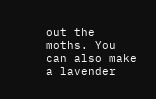out the moths. You can also make a lavender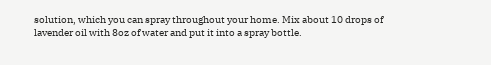solution, which you can spray throughout your home. Mix about 10 drops of lavender oil with 8oz of water and put it into a spray bottle.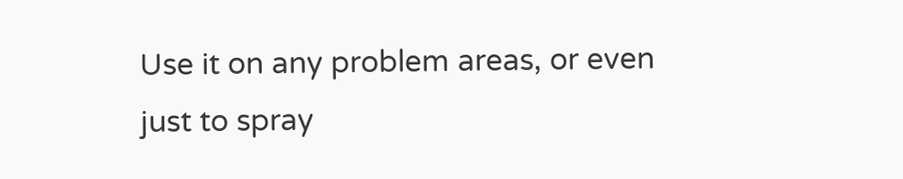Use it on any problem areas, or even just to spray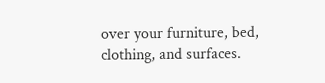over your furniture, bed, clothing, and surfaces.